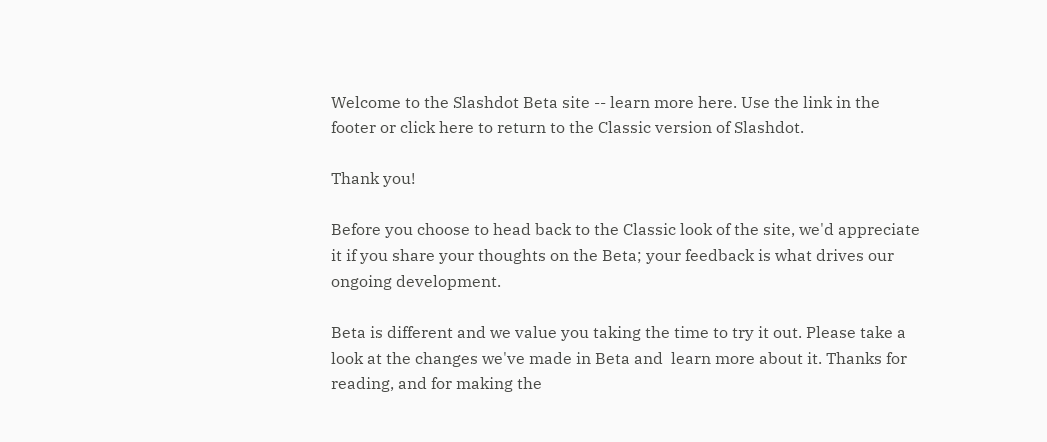Welcome to the Slashdot Beta site -- learn more here. Use the link in the footer or click here to return to the Classic version of Slashdot.

Thank you!

Before you choose to head back to the Classic look of the site, we'd appreciate it if you share your thoughts on the Beta; your feedback is what drives our ongoing development.

Beta is different and we value you taking the time to try it out. Please take a look at the changes we've made in Beta and  learn more about it. Thanks for reading, and for making the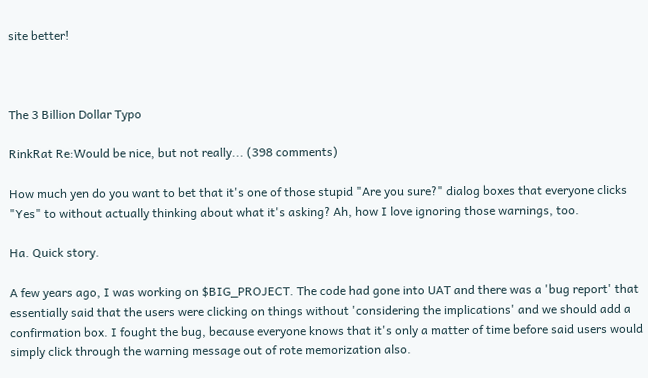site better!



The 3 Billion Dollar Typo

RinkRat Re:Would be nice, but not really... (398 comments)

How much yen do you want to bet that it's one of those stupid "Are you sure?" dialog boxes that everyone clicks "Yes" to without actually thinking about what it's asking? Ah, how I love ignoring those warnings, too.

Ha. Quick story.

A few years ago, I was working on $BIG_PROJECT. The code had gone into UAT and there was a 'bug report' that essentially said that the users were clicking on things without 'considering the implications' and we should add a confirmation box. I fought the bug, because everyone knows that it's only a matter of time before said users would simply click through the warning message out of rote memorization also.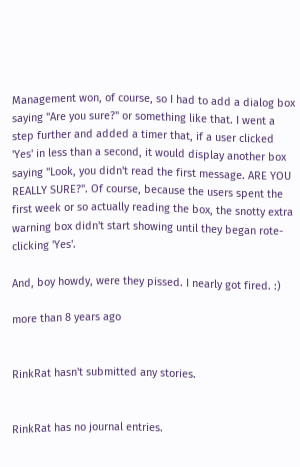Management won, of course, so I had to add a dialog box saying "Are you sure?" or something like that. I went a step further and added a timer that, if a user clicked 'Yes' in less than a second, it would display another box saying "Look, you didn't read the first message. ARE YOU REALLY SURE?". Of course, because the users spent the first week or so actually reading the box, the snotty extra warning box didn't start showing until they began rote-clicking 'Yes'.

And, boy howdy, were they pissed. I nearly got fired. :)

more than 8 years ago


RinkRat hasn't submitted any stories.


RinkRat has no journal entries.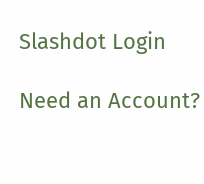Slashdot Login

Need an Account?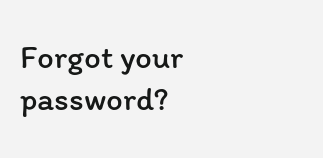Forgot your password?